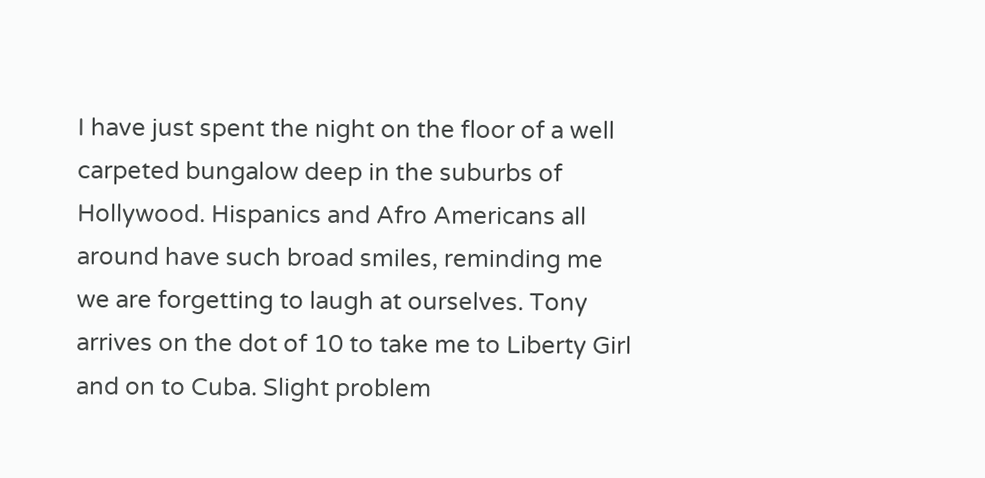I have just spent the night on the floor of a well carpeted bungalow deep in the suburbs of Hollywood. Hispanics and Afro Americans all around have such broad smiles, reminding me we are forgetting to laugh at ourselves. Tony arrives on the dot of 10 to take me to Liberty Girl and on to Cuba. Slight problem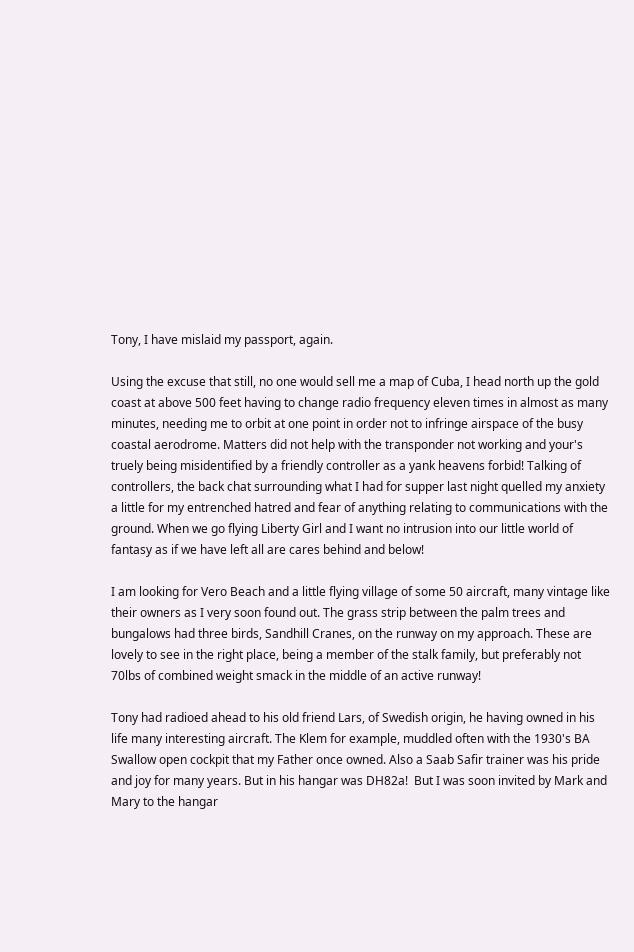Tony, I have mislaid my passport, again.

Using the excuse that still, no one would sell me a map of Cuba, I head north up the gold coast at above 500 feet having to change radio frequency eleven times in almost as many minutes, needing me to orbit at one point in order not to infringe airspace of the busy coastal aerodrome. Matters did not help with the transponder not working and your's truely being misidentified by a friendly controller as a yank heavens forbid! Talking of controllers, the back chat surrounding what I had for supper last night quelled my anxiety a little for my entrenched hatred and fear of anything relating to communications with the ground. When we go flying Liberty Girl and I want no intrusion into our little world of fantasy as if we have left all are cares behind and below!

I am looking for Vero Beach and a little flying village of some 50 aircraft, many vintage like their owners as I very soon found out. The grass strip between the palm trees and bungalows had three birds, Sandhill Cranes, on the runway on my approach. These are lovely to see in the right place, being a member of the stalk family, but preferably not 70lbs of combined weight smack in the middle of an active runway!

Tony had radioed ahead to his old friend Lars, of Swedish origin, he having owned in his life many interesting aircraft. The Klem for example, muddled often with the 1930's BA Swallow open cockpit that my Father once owned. Also a Saab Safir trainer was his pride and joy for many years. But in his hangar was DH82a!  But I was soon invited by Mark and Mary to the hangar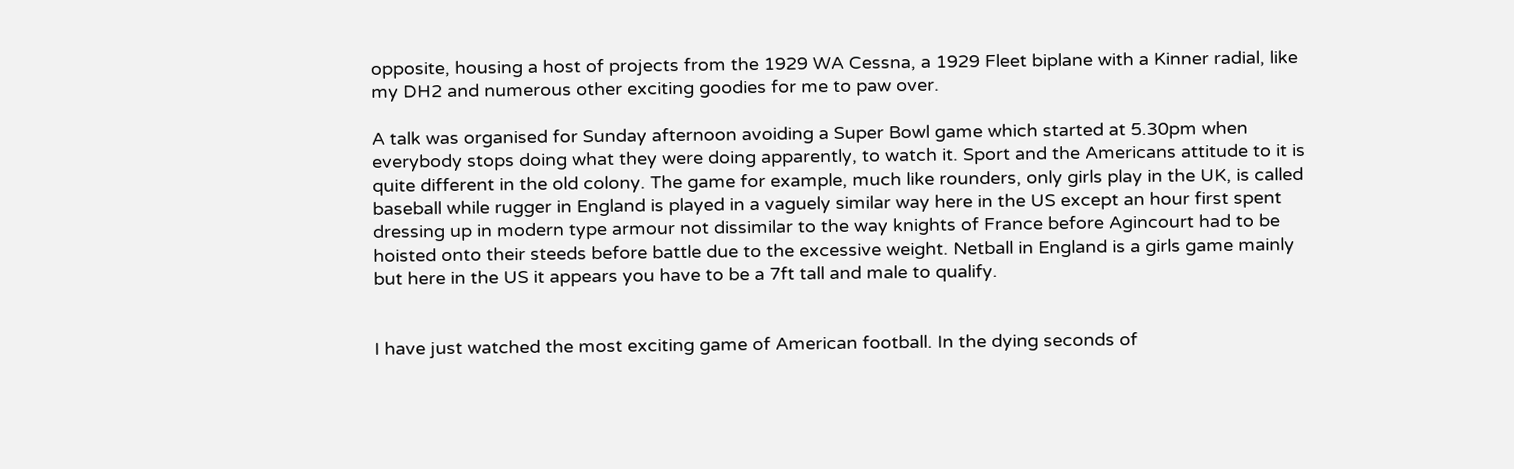opposite, housing a host of projects from the 1929 WA Cessna, a 1929 Fleet biplane with a Kinner radial, like my DH2 and numerous other exciting goodies for me to paw over.

A talk was organised for Sunday afternoon avoiding a Super Bowl game which started at 5.30pm when everybody stops doing what they were doing apparently, to watch it. Sport and the Americans attitude to it is quite different in the old colony. The game for example, much like rounders, only girls play in the UK, is called baseball while rugger in England is played in a vaguely similar way here in the US except an hour first spent dressing up in modern type armour not dissimilar to the way knights of France before Agincourt had to be hoisted onto their steeds before battle due to the excessive weight. Netball in England is a girls game mainly but here in the US it appears you have to be a 7ft tall and male to qualify.


I have just watched the most exciting game of American football. In the dying seconds of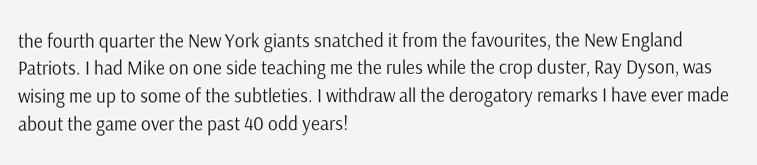the fourth quarter the New York giants snatched it from the favourites, the New England Patriots. I had Mike on one side teaching me the rules while the crop duster, Ray Dyson, was wising me up to some of the subtleties. I withdraw all the derogatory remarks I have ever made about the game over the past 40 odd years!